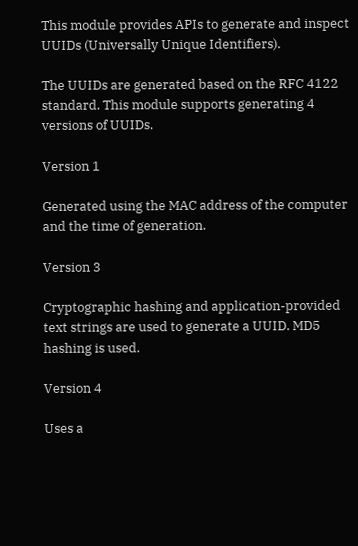This module provides APIs to generate and inspect UUIDs (Universally Unique Identifiers).

The UUIDs are generated based on the RFC 4122 standard. This module supports generating 4 versions of UUIDs.

Version 1

Generated using the MAC address of the computer and the time of generation.

Version 3

Cryptographic hashing and application-provided text strings are used to generate a UUID. MD5 hashing is used.

Version 4

Uses a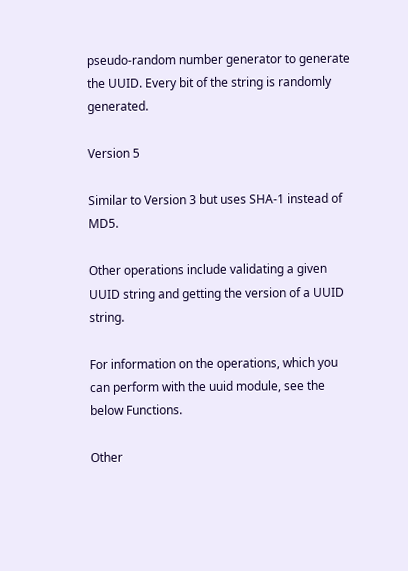pseudo-random number generator to generate the UUID. Every bit of the string is randomly generated.

Version 5

Similar to Version 3 but uses SHA-1 instead of MD5.

Other operations include validating a given UUID string and getting the version of a UUID string.

For information on the operations, which you can perform with the uuid module, see the below Functions.

Other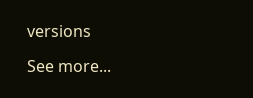versions

See more...